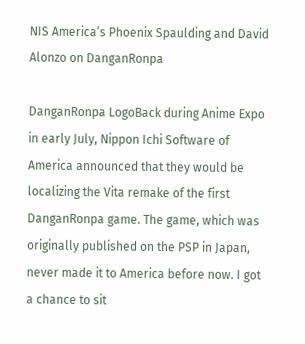NIS America’s Phoenix Spaulding and David Alonzo on DanganRonpa

DanganRonpa LogoBack during Anime Expo in early July, Nippon Ichi Software of America announced that they would be localizing the Vita remake of the first DanganRonpa game. The game, which was originally published on the PSP in Japan, never made it to America before now. I got a chance to sit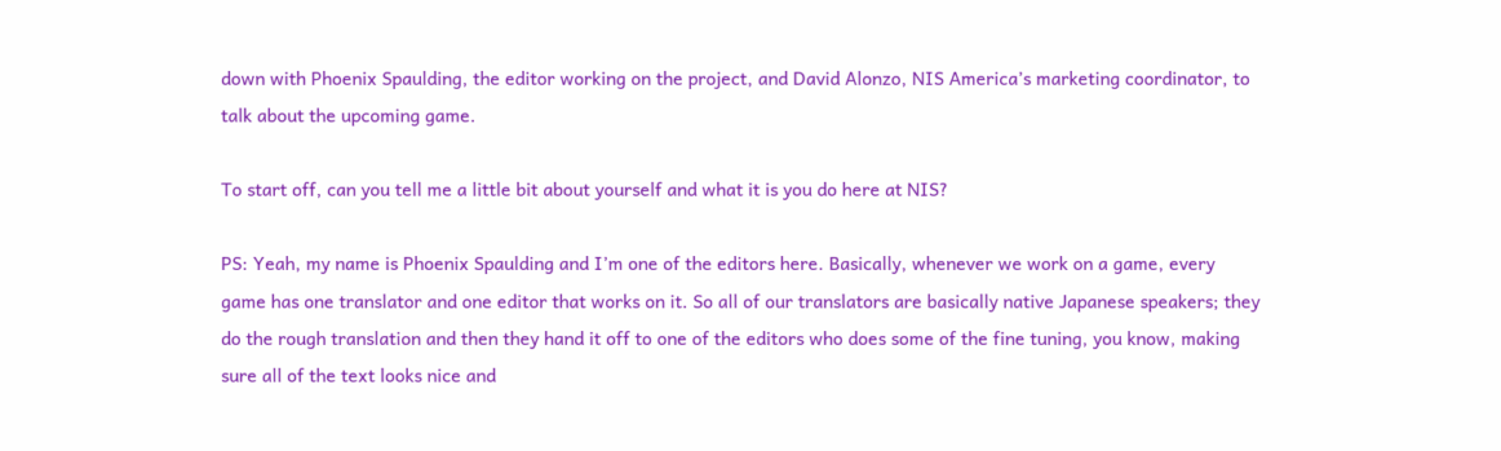down with Phoenix Spaulding, the editor working on the project, and David Alonzo, NIS America’s marketing coordinator, to talk about the upcoming game.

To start off, can you tell me a little bit about yourself and what it is you do here at NIS?

PS: Yeah, my name is Phoenix Spaulding and I’m one of the editors here. Basically, whenever we work on a game, every game has one translator and one editor that works on it. So all of our translators are basically native Japanese speakers; they do the rough translation and then they hand it off to one of the editors who does some of the fine tuning, you know, making sure all of the text looks nice and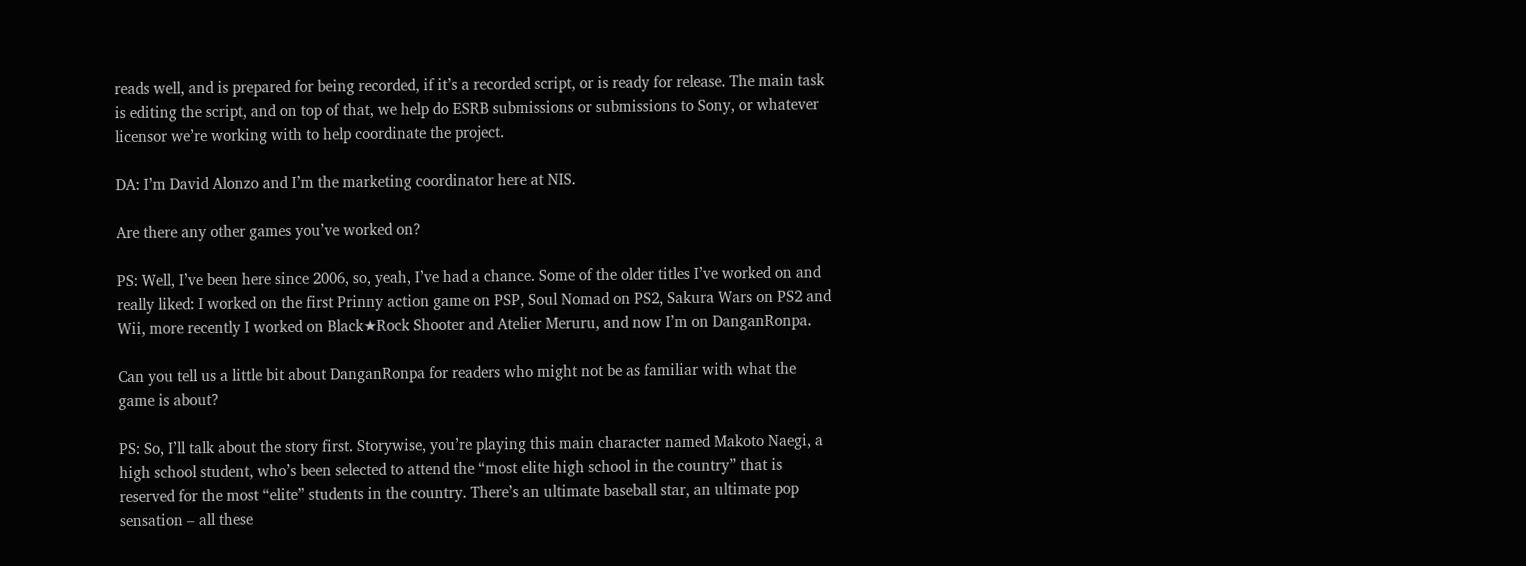reads well, and is prepared for being recorded, if it’s a recorded script, or is ready for release. The main task is editing the script, and on top of that, we help do ESRB submissions or submissions to Sony, or whatever licensor we’re working with to help coordinate the project.

DA: I’m David Alonzo and I’m the marketing coordinator here at NIS.

Are there any other games you’ve worked on?

PS: Well, I’ve been here since 2006, so, yeah, I’ve had a chance. Some of the older titles I’ve worked on and really liked: I worked on the first Prinny action game on PSP, Soul Nomad on PS2, Sakura Wars on PS2 and Wii, more recently I worked on Black★Rock Shooter and Atelier Meruru, and now I’m on DanganRonpa.

Can you tell us a little bit about DanganRonpa for readers who might not be as familiar with what the game is about?

PS: So, I’ll talk about the story first. Storywise, you’re playing this main character named Makoto Naegi, a high school student, who’s been selected to attend the “most elite high school in the country” that is reserved for the most “elite” students in the country. There’s an ultimate baseball star, an ultimate pop sensation – all these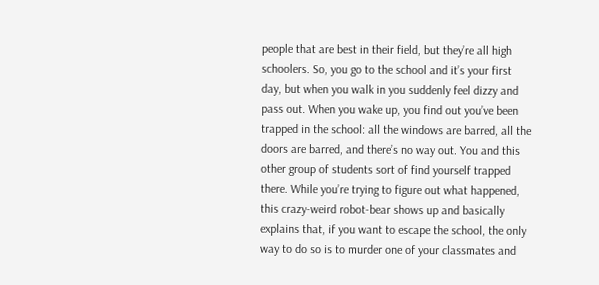people that are best in their field, but they’re all high schoolers. So, you go to the school and it’s your first day, but when you walk in you suddenly feel dizzy and pass out. When you wake up, you find out you’ve been trapped in the school: all the windows are barred, all the doors are barred, and there’s no way out. You and this other group of students sort of find yourself trapped there. While you’re trying to figure out what happened, this crazy-weird robot-bear shows up and basically explains that, if you want to escape the school, the only way to do so is to murder one of your classmates and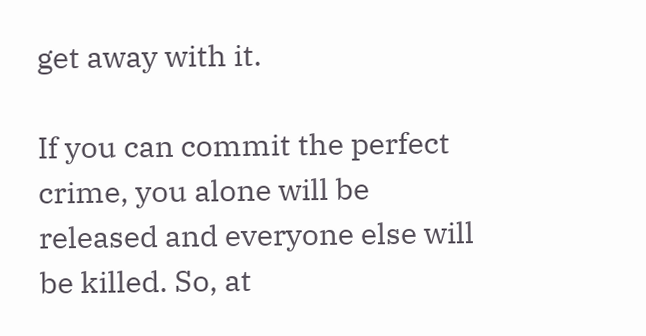get away with it.

If you can commit the perfect crime, you alone will be released and everyone else will be killed. So, at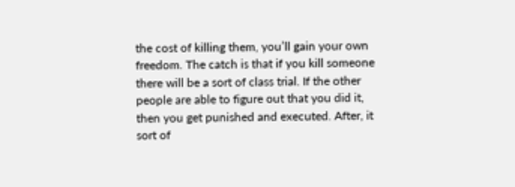the cost of killing them, you’ll gain your own freedom. The catch is that if you kill someone there will be a sort of class trial. If the other people are able to figure out that you did it, then you get punished and executed. After, it sort of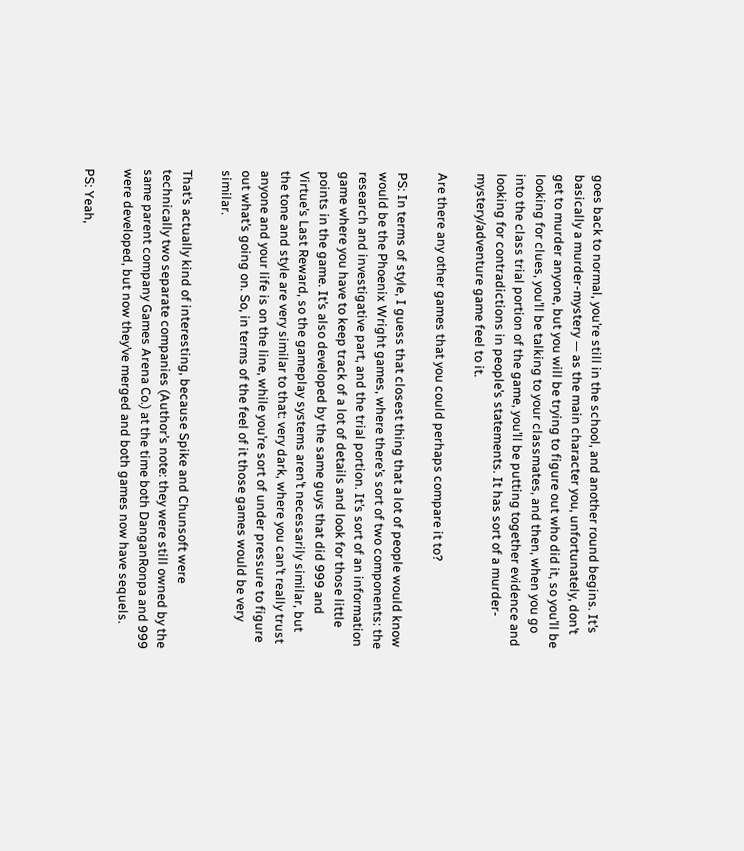goes back to normal, you’re still in the school, and another round begins. It’s basically a murder-mystery — as the main character you, unfortunately, don’t get to murder anyone, but you will be trying to figure out who did it, so you’ll be looking for clues, you’ll be talking to your classmates, and then, when you go into the class trial portion of the game, you’ll be putting together evidence and looking for contradictions in people’s statements. It has sort of a murder-mystery/adventure game feel to it.

Are there any other games that you could perhaps compare it to?

PS: In terms of style, I guess that closest thing that a lot of people would know would be the Phoenix Wright games, where there’s sort of two components: the research and investigative part, and the trial portion. It’s sort of an information game where you have to keep track of a lot of details and look for those little points in the game. It’s also developed by the same guys that did 999 and Virtue’s Last Reward, so the gameplay systems aren’t necessarily similar, but the tone and style are very similar to that: very dark, where you can’t really trust anyone and your life is on the line, while you’re sort of under pressure to figure out what’s going on. So, in terms of the feel of it those games would be very similar.

That’s actually kind of interesting, because Spike and Chunsoft were technically two separate companies (Author’s note: they were still owned by the same parent company Games Arena Co.) at the time both DanganRonpa and 999 were developed, but now they’ve merged and both games now have sequels.

PS: Yeah,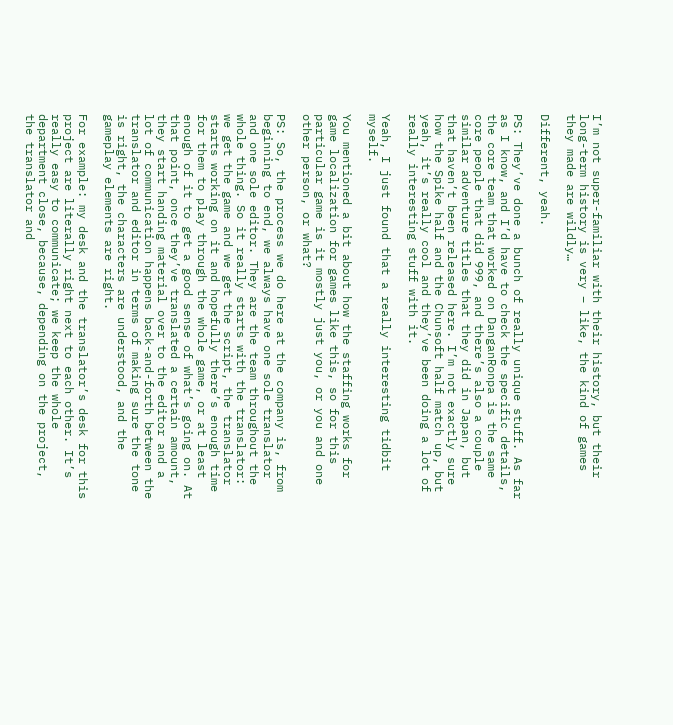I’m not super-familiar with their history, but their long-term history is very – like, the kind of games they made are wildly…

Different, yeah.

PS: They’ve done a bunch of really unique stuff. As far as I know, and I’d have to check the specific details, the core team that worked on DanganRonpa is the same core people that did 999, and there’s also a couple similar adventure titles that they did in Japan, but that haven’t been released here. I’m not exactly sure how the Spike half and the Chunsoft half match up, but yeah, it’s really cool and they’ve been doing a lot of really interesting stuff with it.

Yeah, I just found that a really interesting tidbit myself.

You mentioned a bit about how the staffing works for game localization for games like this, so for this particular game is it mostly just you, or you and one other person, or what?

PS: So, the process we do here at the company is, from beginning to end, we always have one sole translator and one sole editor. They are the team throughout the whole thing. So it really starts with the translator: we get the game and we get the script, the translator starts working on it and hopefully there’s enough time for them to play through the whole game, or at least enough of it to get a good sense of what’s going on. At that point, once they’ve translated a certain amount, they start handing material over to the editor and a lot of communication happens back-and-forth between the translator and editor in terms of making sure the tone is right, the characters are understood, and the gameplay elements are right.

For example: my desk and the translator’s desk for this project are literally right next to each other. It’s really easy to communicate; we keep the whole department close, because, depending on the project, the translator and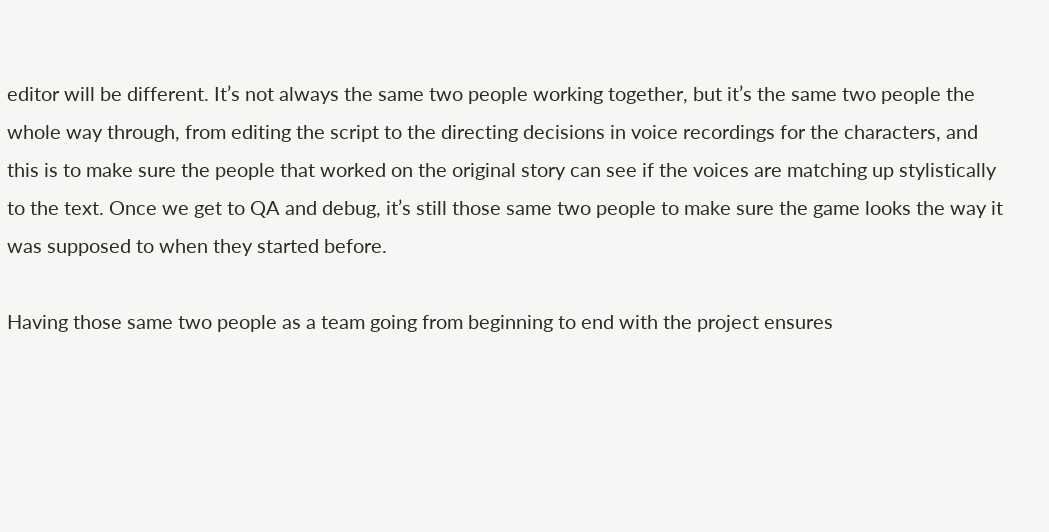editor will be different. It’s not always the same two people working together, but it’s the same two people the whole way through, from editing the script to the directing decisions in voice recordings for the characters, and this is to make sure the people that worked on the original story can see if the voices are matching up stylistically to the text. Once we get to QA and debug, it’s still those same two people to make sure the game looks the way it was supposed to when they started before.

Having those same two people as a team going from beginning to end with the project ensures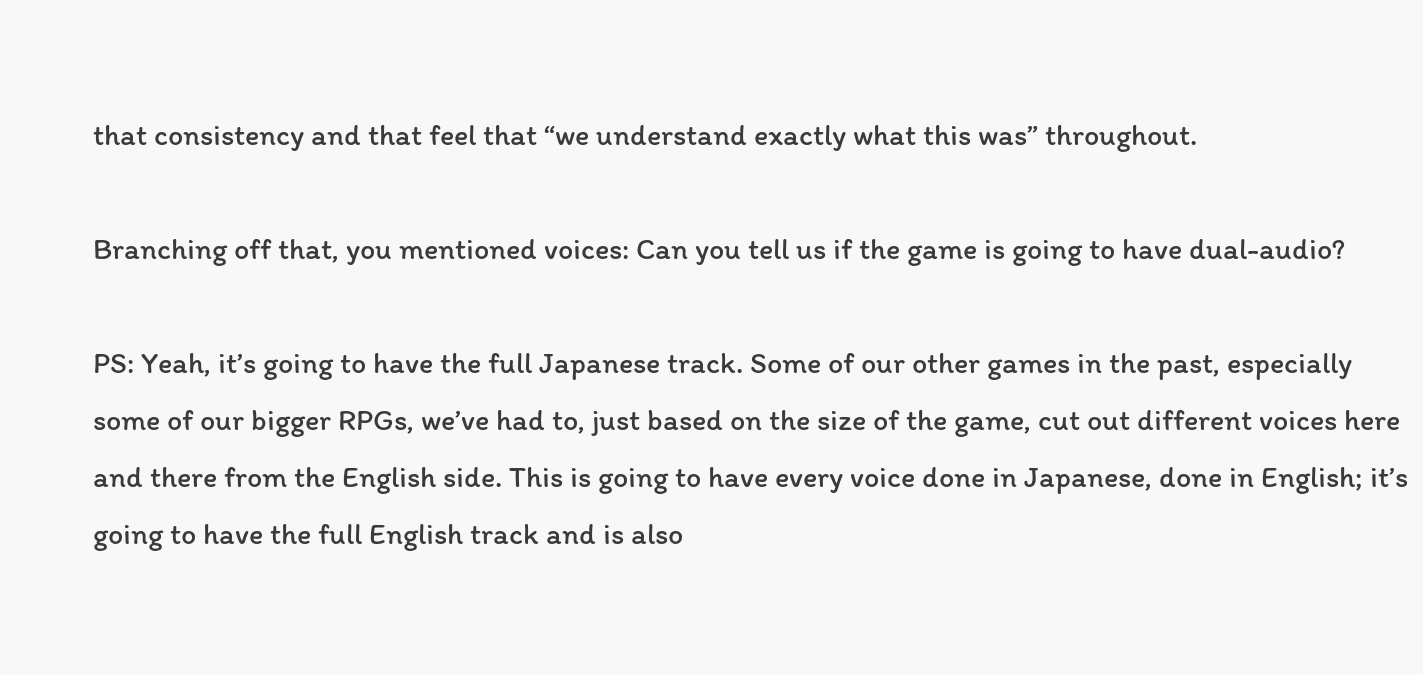that consistency and that feel that “we understand exactly what this was” throughout.

Branching off that, you mentioned voices: Can you tell us if the game is going to have dual-audio?

PS: Yeah, it’s going to have the full Japanese track. Some of our other games in the past, especially some of our bigger RPGs, we’ve had to, just based on the size of the game, cut out different voices here and there from the English side. This is going to have every voice done in Japanese, done in English; it’s going to have the full English track and is also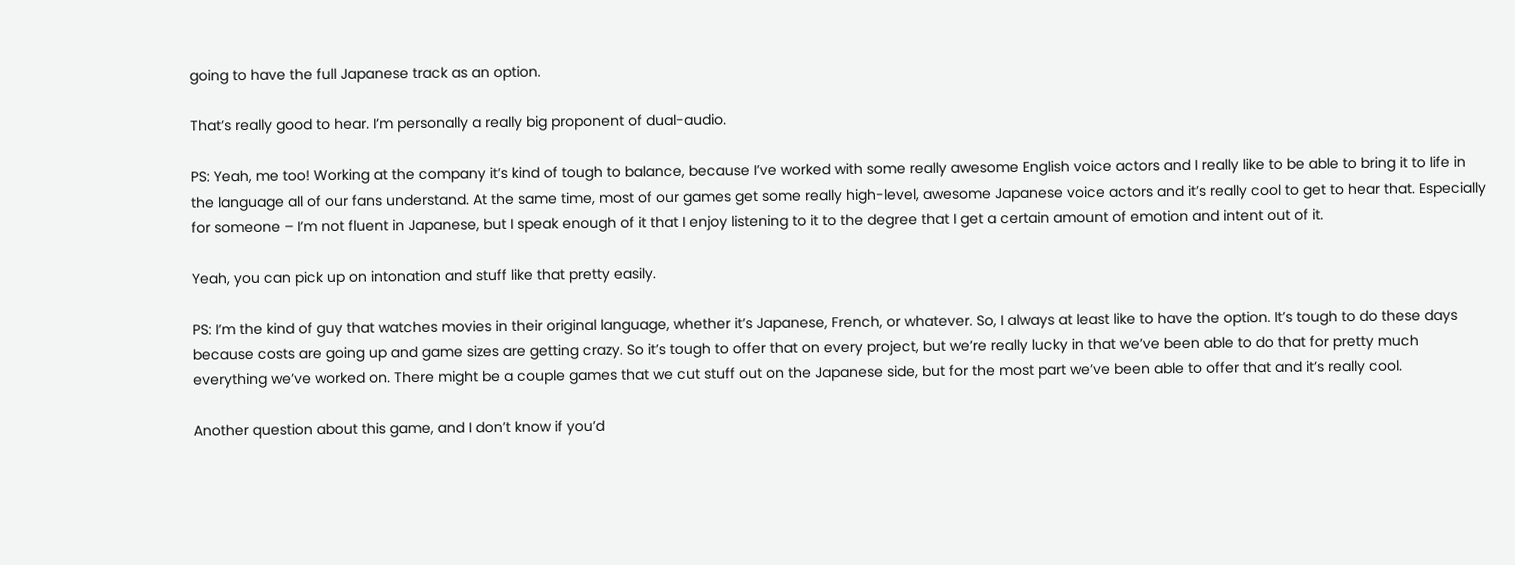going to have the full Japanese track as an option.

That’s really good to hear. I’m personally a really big proponent of dual-audio.

PS: Yeah, me too! Working at the company it’s kind of tough to balance, because I’ve worked with some really awesome English voice actors and I really like to be able to bring it to life in the language all of our fans understand. At the same time, most of our games get some really high-level, awesome Japanese voice actors and it’s really cool to get to hear that. Especially for someone – I’m not fluent in Japanese, but I speak enough of it that I enjoy listening to it to the degree that I get a certain amount of emotion and intent out of it.

Yeah, you can pick up on intonation and stuff like that pretty easily.

PS: I’m the kind of guy that watches movies in their original language, whether it’s Japanese, French, or whatever. So, I always at least like to have the option. It’s tough to do these days because costs are going up and game sizes are getting crazy. So it’s tough to offer that on every project, but we’re really lucky in that we’ve been able to do that for pretty much everything we’ve worked on. There might be a couple games that we cut stuff out on the Japanese side, but for the most part we’ve been able to offer that and it’s really cool.

Another question about this game, and I don’t know if you’d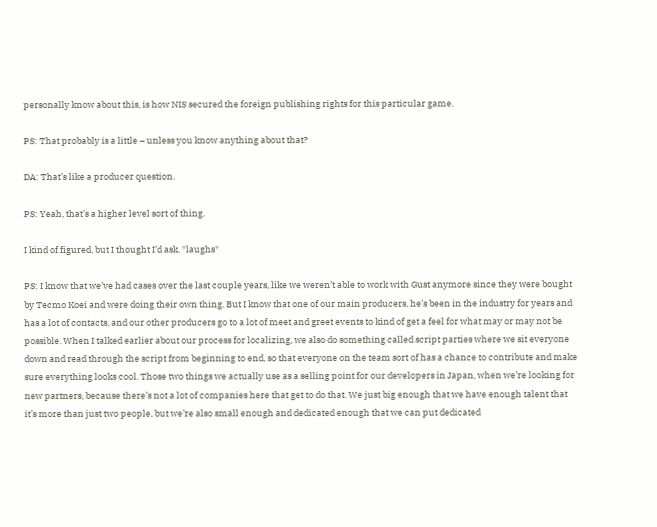personally know about this, is how NIS secured the foreign publishing rights for this particular game.

PS: That probably is a little – unless you know anything about that?

DA: That’s like a producer question.

PS: Yeah, that’s a higher level sort of thing.

I kind of figured, but I thought I’d ask. *laughs*

PS: I know that we’ve had cases over the last couple years, like we weren’t able to work with Gust anymore since they were bought by Tecmo Koei and were doing their own thing. But I know that one of our main producers, he’s been in the industry for years and has a lot of contacts, and our other producers go to a lot of meet and greet events to kind of get a feel for what may or may not be possible. When I talked earlier about our process for localizing, we also do something called script parties where we sit everyone down and read through the script from beginning to end, so that everyone on the team sort of has a chance to contribute and make sure everything looks cool. Those two things we actually use as a selling point for our developers in Japan, when we’re looking for new partners, because there’s not a lot of companies here that get to do that. We just big enough that we have enough talent that it’s more than just two people, but we’re also small enough and dedicated enough that we can put dedicated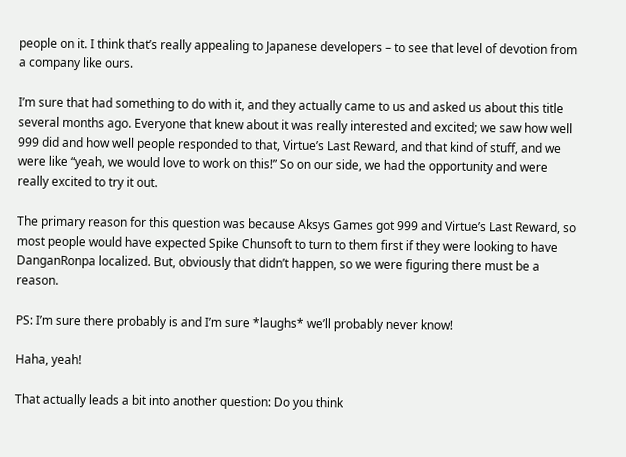people on it. I think that’s really appealing to Japanese developers – to see that level of devotion from a company like ours.

I’m sure that had something to do with it, and they actually came to us and asked us about this title several months ago. Everyone that knew about it was really interested and excited; we saw how well 999 did and how well people responded to that, Virtue’s Last Reward, and that kind of stuff, and we were like “yeah, we would love to work on this!” So on our side, we had the opportunity and were really excited to try it out.

The primary reason for this question was because Aksys Games got 999 and Virtue’s Last Reward, so most people would have expected Spike Chunsoft to turn to them first if they were looking to have DanganRonpa localized. But, obviously that didn’t happen, so we were figuring there must be a reason.

PS: I’m sure there probably is and I’m sure *laughs* we’ll probably never know!

Haha, yeah!

That actually leads a bit into another question: Do you think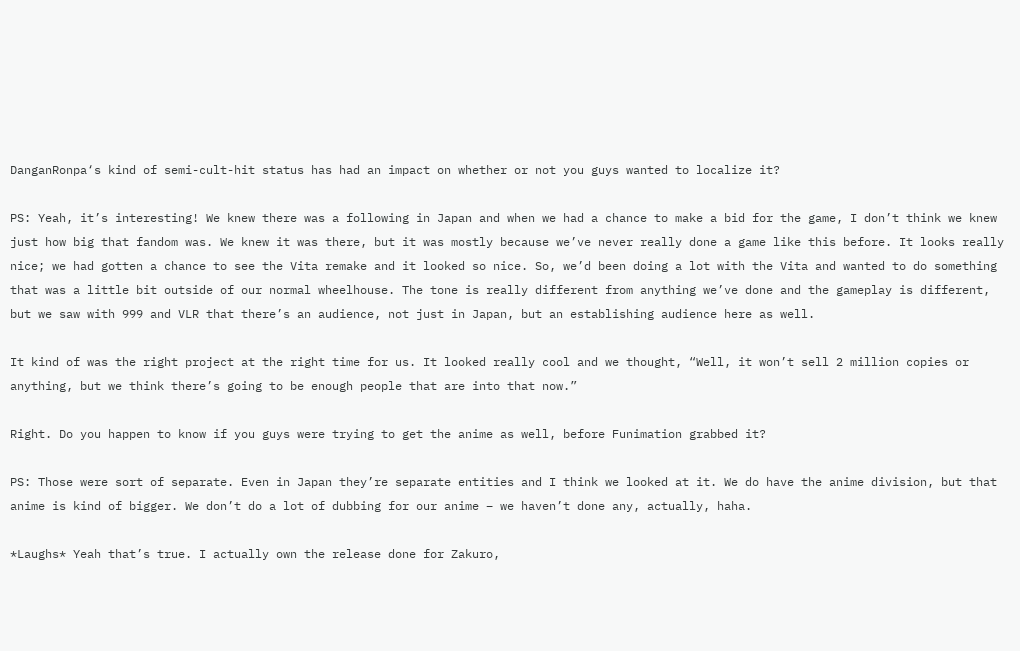DanganRonpa‘s kind of semi-cult-hit status has had an impact on whether or not you guys wanted to localize it?

PS: Yeah, it’s interesting! We knew there was a following in Japan and when we had a chance to make a bid for the game, I don’t think we knew just how big that fandom was. We knew it was there, but it was mostly because we’ve never really done a game like this before. It looks really nice; we had gotten a chance to see the Vita remake and it looked so nice. So, we’d been doing a lot with the Vita and wanted to do something that was a little bit outside of our normal wheelhouse. The tone is really different from anything we’ve done and the gameplay is different, but we saw with 999 and VLR that there’s an audience, not just in Japan, but an establishing audience here as well.

It kind of was the right project at the right time for us. It looked really cool and we thought, “Well, it won’t sell 2 million copies or anything, but we think there’s going to be enough people that are into that now.”

Right. Do you happen to know if you guys were trying to get the anime as well, before Funimation grabbed it?

PS: Those were sort of separate. Even in Japan they’re separate entities and I think we looked at it. We do have the anime division, but that anime is kind of bigger. We don’t do a lot of dubbing for our anime – we haven’t done any, actually, haha.

*Laughs* Yeah that’s true. I actually own the release done for Zakuro,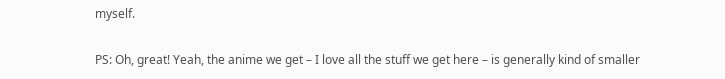myself.

PS: Oh, great! Yeah, the anime we get – I love all the stuff we get here – is generally kind of smaller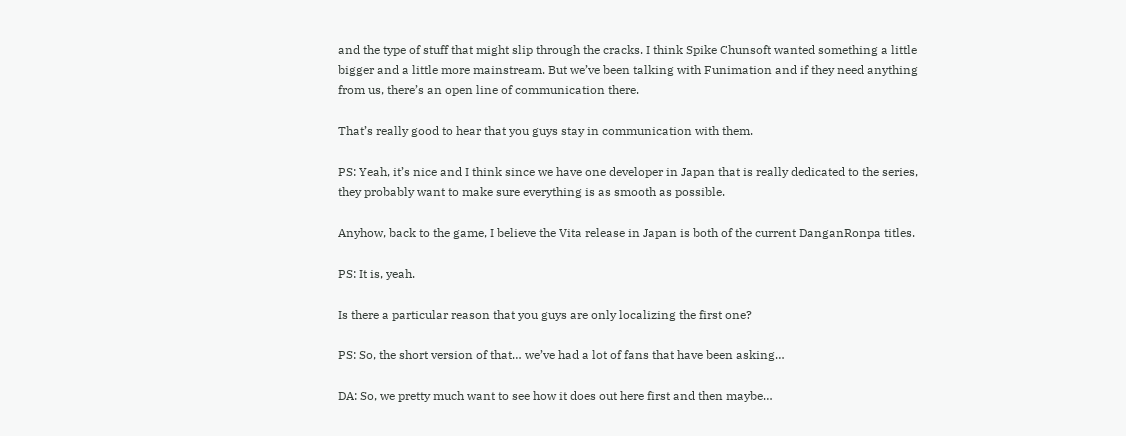and the type of stuff that might slip through the cracks. I think Spike Chunsoft wanted something a little bigger and a little more mainstream. But we’ve been talking with Funimation and if they need anything from us, there’s an open line of communication there.

That’s really good to hear that you guys stay in communication with them.

PS: Yeah, it’s nice and I think since we have one developer in Japan that is really dedicated to the series, they probably want to make sure everything is as smooth as possible.

Anyhow, back to the game, I believe the Vita release in Japan is both of the current DanganRonpa titles.

PS: It is, yeah.

Is there a particular reason that you guys are only localizing the first one?

PS: So, the short version of that… we’ve had a lot of fans that have been asking…

DA: So, we pretty much want to see how it does out here first and then maybe…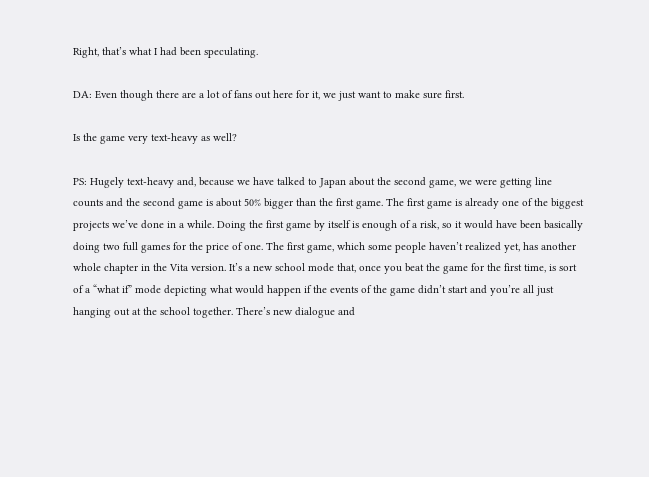Right, that’s what I had been speculating.

DA: Even though there are a lot of fans out here for it, we just want to make sure first.

Is the game very text-heavy as well?

PS: Hugely text-heavy and, because we have talked to Japan about the second game, we were getting line counts and the second game is about 50% bigger than the first game. The first game is already one of the biggest projects we’ve done in a while. Doing the first game by itself is enough of a risk, so it would have been basically doing two full games for the price of one. The first game, which some people haven’t realized yet, has another whole chapter in the Vita version. It’s a new school mode that, once you beat the game for the first time, is sort of a “what if” mode depicting what would happen if the events of the game didn’t start and you’re all just hanging out at the school together. There’s new dialogue and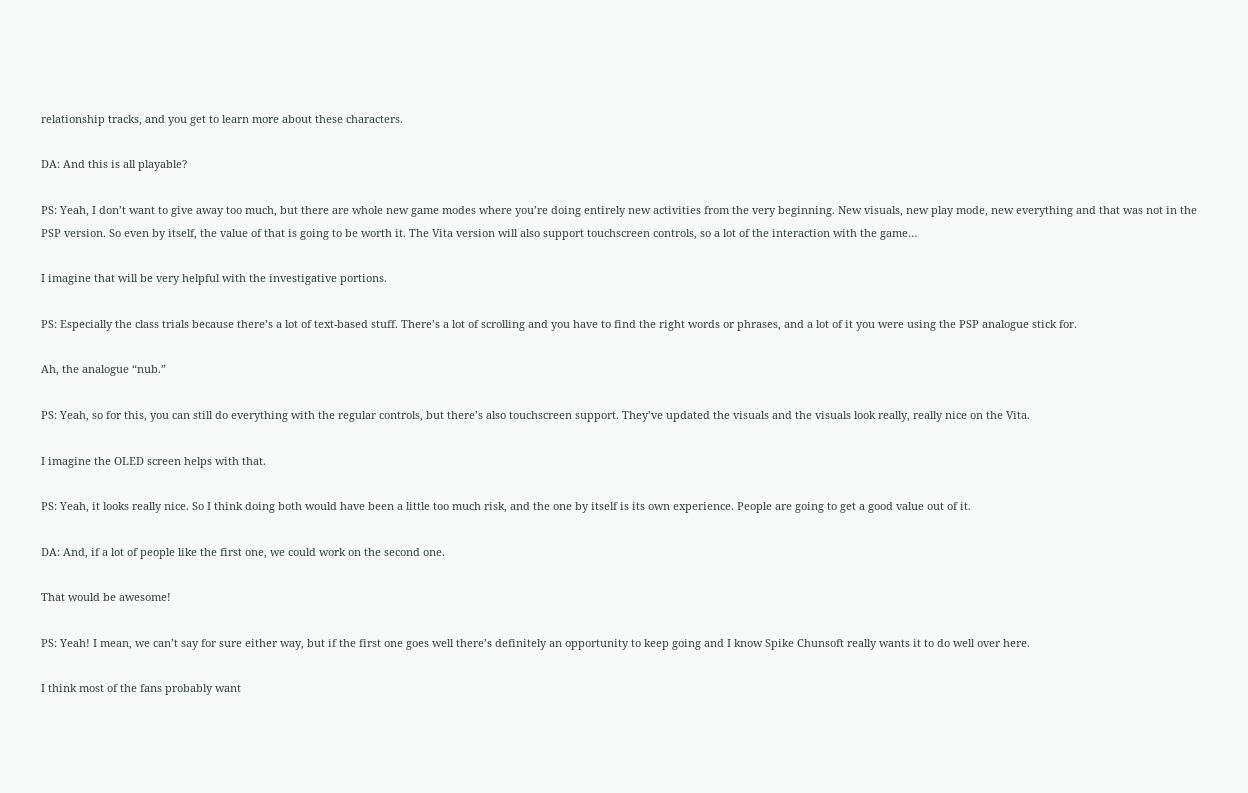relationship tracks, and you get to learn more about these characters.

DA: And this is all playable?

PS: Yeah, I don’t want to give away too much, but there are whole new game modes where you’re doing entirely new activities from the very beginning. New visuals, new play mode, new everything and that was not in the PSP version. So even by itself, the value of that is going to be worth it. The Vita version will also support touchscreen controls, so a lot of the interaction with the game…

I imagine that will be very helpful with the investigative portions.

PS: Especially the class trials because there’s a lot of text-based stuff. There’s a lot of scrolling and you have to find the right words or phrases, and a lot of it you were using the PSP analogue stick for.

Ah, the analogue “nub.”

PS: Yeah, so for this, you can still do everything with the regular controls, but there’s also touchscreen support. They’ve updated the visuals and the visuals look really, really nice on the Vita.

I imagine the OLED screen helps with that.

PS: Yeah, it looks really nice. So I think doing both would have been a little too much risk, and the one by itself is its own experience. People are going to get a good value out of it.

DA: And, if a lot of people like the first one, we could work on the second one.

That would be awesome!

PS: Yeah! I mean, we can’t say for sure either way, but if the first one goes well there’s definitely an opportunity to keep going and I know Spike Chunsoft really wants it to do well over here.

I think most of the fans probably want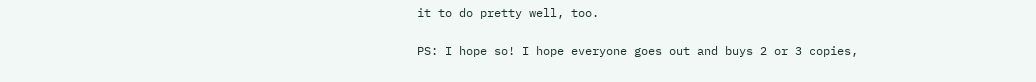it to do pretty well, too.

PS: I hope so! I hope everyone goes out and buys 2 or 3 copies,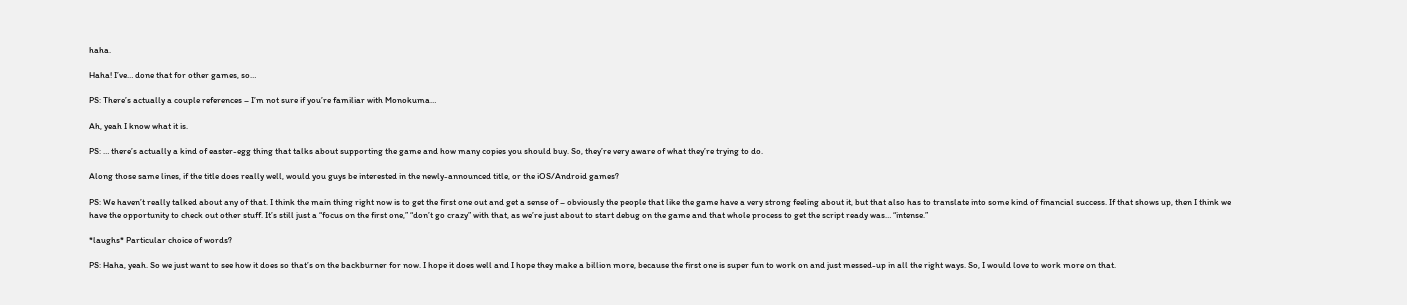haha.

Haha! I’ve… done that for other games, so…

PS: There’s actually a couple references – I’m not sure if you’re familiar with Monokuma…

Ah, yeah I know what it is.

PS: … there’s actually a kind of easter-egg thing that talks about supporting the game and how many copies you should buy. So, they’re very aware of what they’re trying to do.

Along those same lines, if the title does really well, would you guys be interested in the newly-announced title, or the iOS/Android games?

PS: We haven’t really talked about any of that. I think the main thing right now is to get the first one out and get a sense of – obviously the people that like the game have a very strong feeling about it, but that also has to translate into some kind of financial success. If that shows up, then I think we have the opportunity to check out other stuff. It’s still just a “focus on the first one,” “don’t go crazy” with that, as we’re just about to start debug on the game and that whole process to get the script ready was… “intense.”

*laughs* Particular choice of words?

PS: Haha, yeah. So we just want to see how it does so that’s on the backburner for now. I hope it does well and I hope they make a billion more, because the first one is super fun to work on and just messed-up in all the right ways. So, I would love to work more on that.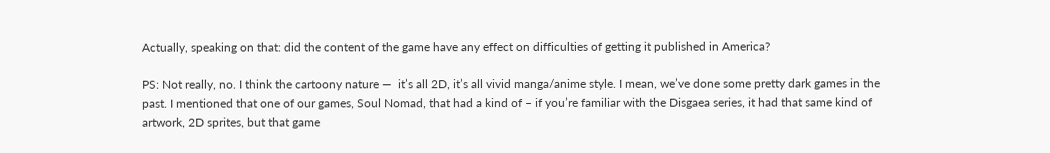Actually, speaking on that: did the content of the game have any effect on difficulties of getting it published in America?

PS: Not really, no. I think the cartoony nature —  it’s all 2D, it’s all vivid manga/anime style. I mean, we’ve done some pretty dark games in the past. I mentioned that one of our games, Soul Nomad, that had a kind of – if you’re familiar with the Disgaea series, it had that same kind of artwork, 2D sprites, but that game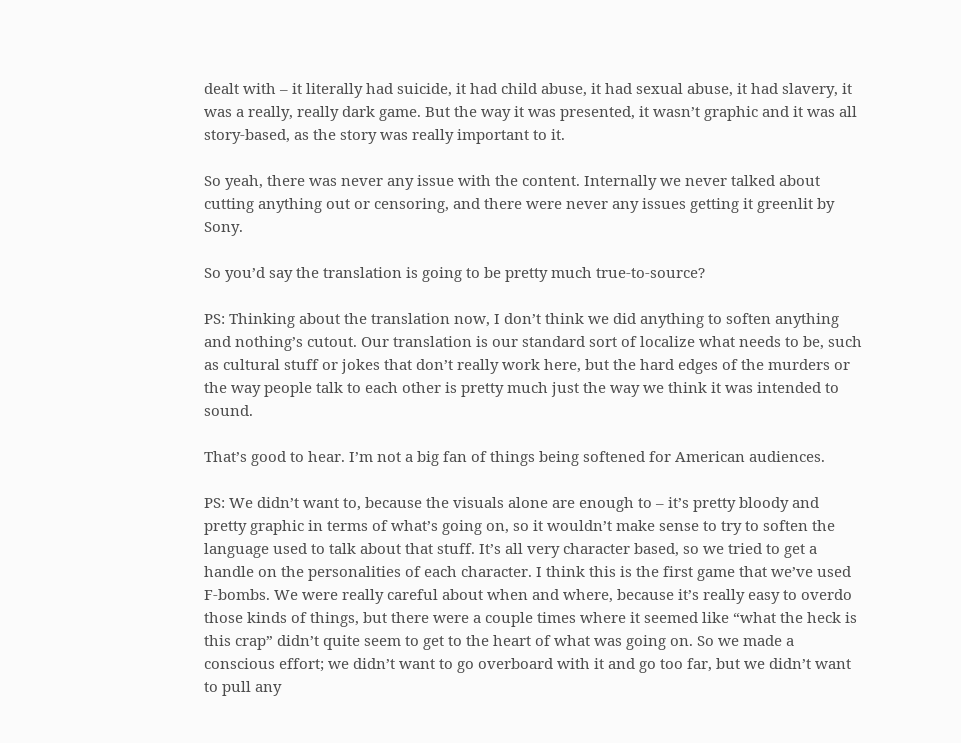dealt with – it literally had suicide, it had child abuse, it had sexual abuse, it had slavery, it was a really, really dark game. But the way it was presented, it wasn’t graphic and it was all story-based, as the story was really important to it.

So yeah, there was never any issue with the content. Internally we never talked about cutting anything out or censoring, and there were never any issues getting it greenlit by Sony.

So you’d say the translation is going to be pretty much true-to-source?

PS: Thinking about the translation now, I don’t think we did anything to soften anything and nothing’s cutout. Our translation is our standard sort of localize what needs to be, such as cultural stuff or jokes that don’t really work here, but the hard edges of the murders or the way people talk to each other is pretty much just the way we think it was intended to sound.

That’s good to hear. I’m not a big fan of things being softened for American audiences.

PS: We didn’t want to, because the visuals alone are enough to – it’s pretty bloody and pretty graphic in terms of what’s going on, so it wouldn’t make sense to try to soften the language used to talk about that stuff. It’s all very character based, so we tried to get a handle on the personalities of each character. I think this is the first game that we’ve used F-bombs. We were really careful about when and where, because it’s really easy to overdo those kinds of things, but there were a couple times where it seemed like “what the heck is this crap” didn’t quite seem to get to the heart of what was going on. So we made a conscious effort; we didn’t want to go overboard with it and go too far, but we didn’t want to pull any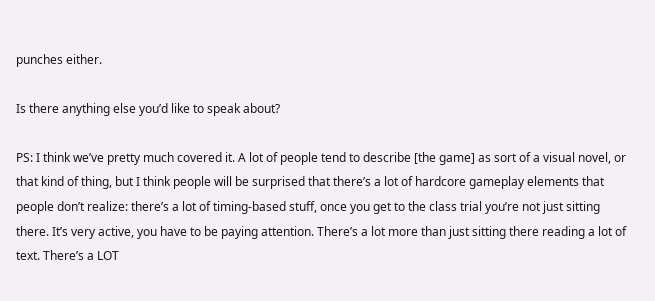punches either.

Is there anything else you’d like to speak about?

PS: I think we’ve pretty much covered it. A lot of people tend to describe [the game] as sort of a visual novel, or that kind of thing, but I think people will be surprised that there’s a lot of hardcore gameplay elements that people don’t realize: there’s a lot of timing-based stuff, once you get to the class trial you’re not just sitting there. It’s very active, you have to be paying attention. There’s a lot more than just sitting there reading a lot of text. There’s a LOT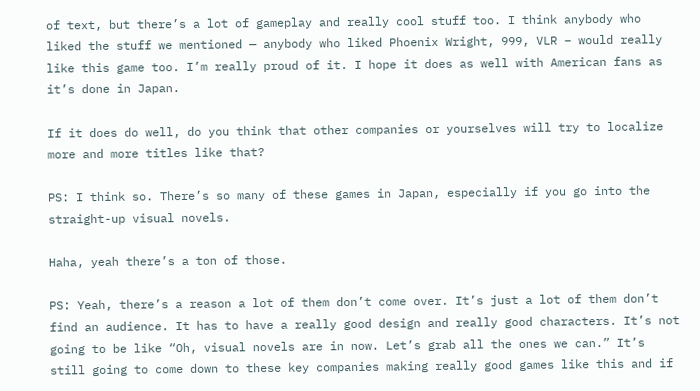of text, but there’s a lot of gameplay and really cool stuff too. I think anybody who liked the stuff we mentioned — anybody who liked Phoenix Wright, 999, VLR – would really like this game too. I’m really proud of it. I hope it does as well with American fans as it’s done in Japan.

If it does do well, do you think that other companies or yourselves will try to localize more and more titles like that?

PS: I think so. There’s so many of these games in Japan, especially if you go into the straight-up visual novels.

Haha, yeah there’s a ton of those.

PS: Yeah, there’s a reason a lot of them don’t come over. It’s just a lot of them don’t find an audience. It has to have a really good design and really good characters. It’s not going to be like “Oh, visual novels are in now. Let’s grab all the ones we can.” It’s still going to come down to these key companies making really good games like this and if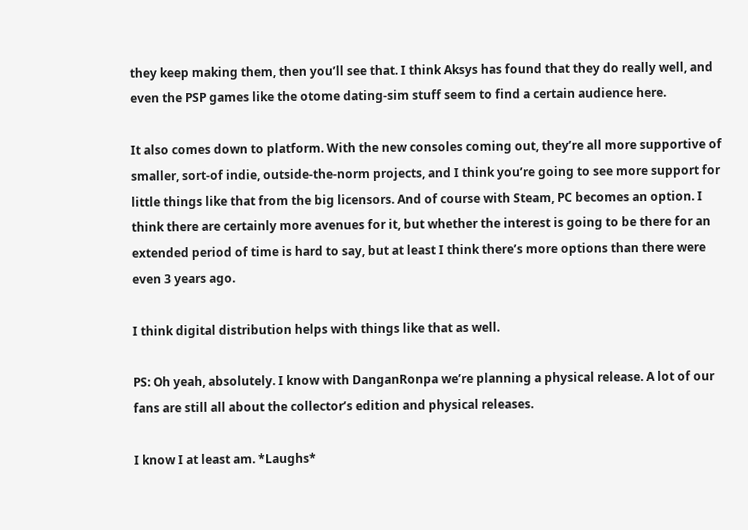they keep making them, then you’ll see that. I think Aksys has found that they do really well, and even the PSP games like the otome dating-sim stuff seem to find a certain audience here.

It also comes down to platform. With the new consoles coming out, they’re all more supportive of smaller, sort-of indie, outside-the-norm projects, and I think you’re going to see more support for little things like that from the big licensors. And of course with Steam, PC becomes an option. I think there are certainly more avenues for it, but whether the interest is going to be there for an extended period of time is hard to say, but at least I think there’s more options than there were even 3 years ago.

I think digital distribution helps with things like that as well.

PS: Oh yeah, absolutely. I know with DanganRonpa we’re planning a physical release. A lot of our fans are still all about the collector’s edition and physical releases.

I know I at least am. *Laughs*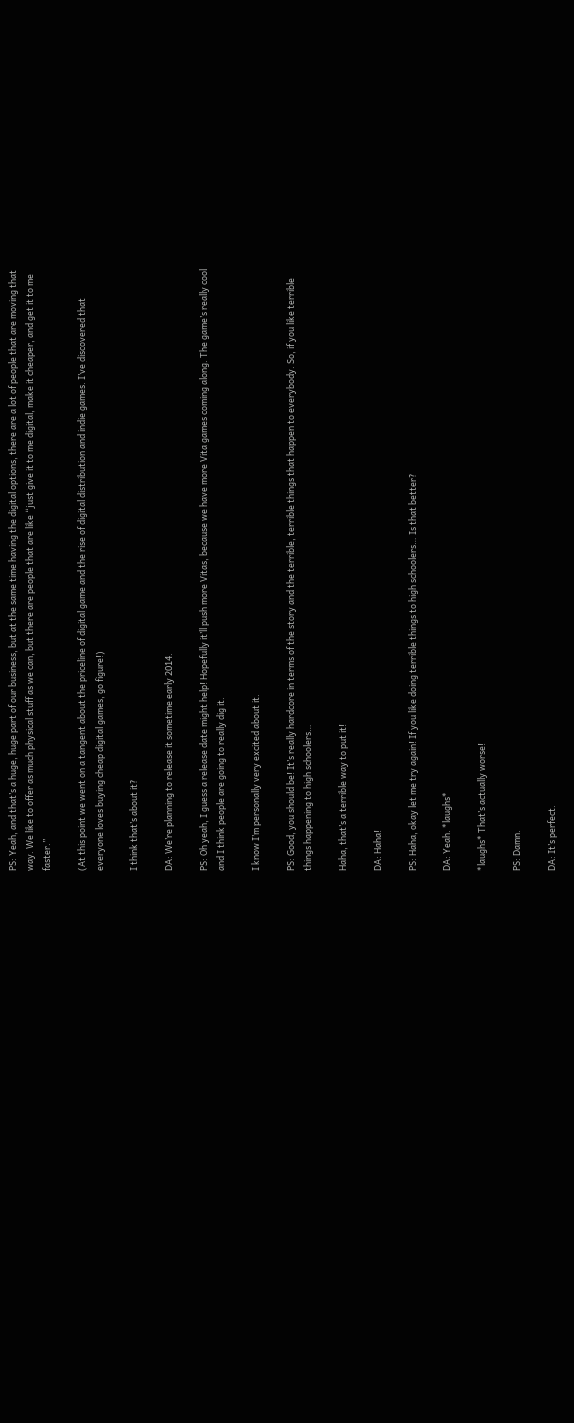PS: Yeah, and that’s a huge, huge part of our business, but at the same time having the digital options, there are a lot of people that are moving that way. We like to offer as much physical stuff as we can, but there are people that are like “just give it to me digital, make it cheaper, and get it to me faster.”

(At this point we went on a tangent about the priceline of digital game and the rise of digital distribution and indie games. I’ve discovered that everyone loves buying cheap digital games, go figure!)

I think that’s about it?

DA: We’re planning to release it sometime early 2014.

PS: Oh yeah, I guess a release date might help! Hopefully it’ll push more Vitas, because we have more Vita games coming along. The game’s really cool and I think people are going to really dig it.

I know I’m personally very excited about it.

PS: Good, you should be! It’s really hardcore in terms of the story and the terrible, terrible things that happen to everybody. So, if you like terrible things happening to high schoolers…

Haha, that’s a terrible way to put it!

DA: Haha!

PS: Haha, okay let me try again! If you like doing terrible things to high schoolers… Is that better?

DA: Yeah. *laughs*

*laughs* That’s actually worse!

PS: Damn.

DA: It’s perfect.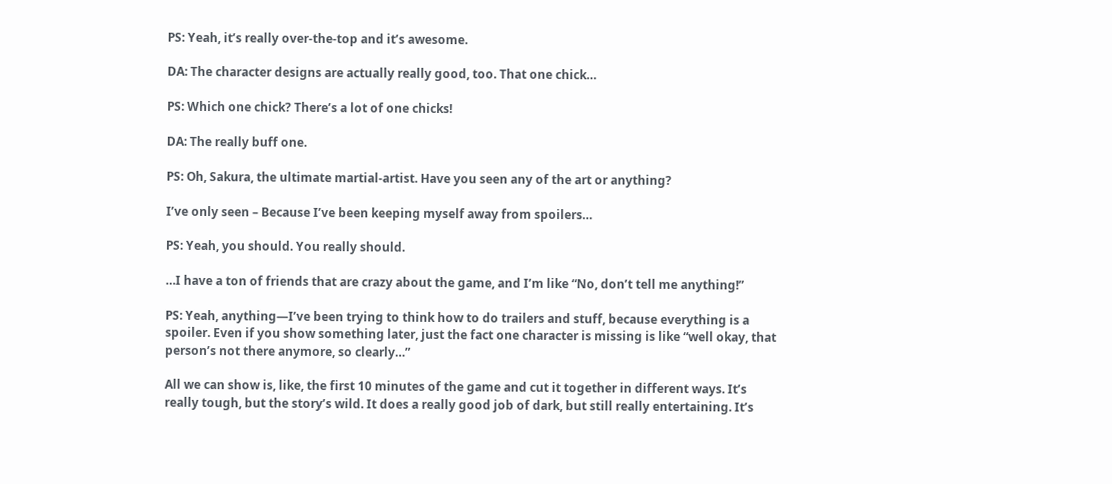PS: Yeah, it’s really over-the-top and it’s awesome.

DA: The character designs are actually really good, too. That one chick…

PS: Which one chick? There’s a lot of one chicks!

DA: The really buff one.

PS: Oh, Sakura, the ultimate martial-artist. Have you seen any of the art or anything?

I’ve only seen – Because I’ve been keeping myself away from spoilers…

PS: Yeah, you should. You really should.

…I have a ton of friends that are crazy about the game, and I’m like “No, don’t tell me anything!”

PS: Yeah, anything—I’ve been trying to think how to do trailers and stuff, because everything is a spoiler. Even if you show something later, just the fact one character is missing is like “well okay, that person’s not there anymore, so clearly…”

All we can show is, like, the first 10 minutes of the game and cut it together in different ways. It’s really tough, but the story’s wild. It does a really good job of dark, but still really entertaining. It’s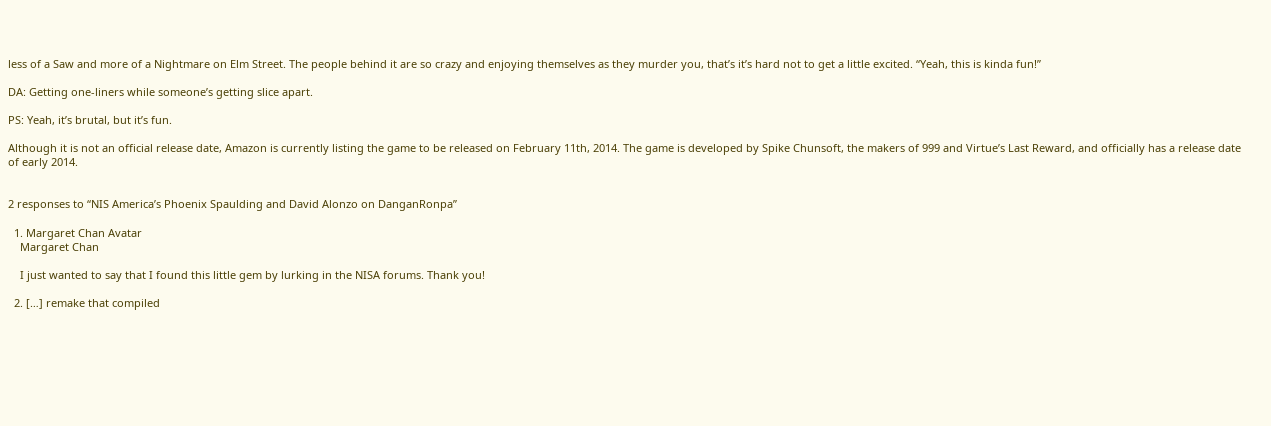less of a Saw and more of a Nightmare on Elm Street. The people behind it are so crazy and enjoying themselves as they murder you, that’s it’s hard not to get a little excited. “Yeah, this is kinda fun!”

DA: Getting one-liners while someone’s getting slice apart.

PS: Yeah, it’s brutal, but it’s fun.

Although it is not an official release date, Amazon is currently listing the game to be released on February 11th, 2014. The game is developed by Spike Chunsoft, the makers of 999 and Virtue’s Last Reward, and officially has a release date of early 2014.


2 responses to “NIS America’s Phoenix Spaulding and David Alonzo on DanganRonpa”

  1. Margaret Chan Avatar
    Margaret Chan

    I just wanted to say that I found this little gem by lurking in the NISA forums. Thank you!

  2. […] remake that compiled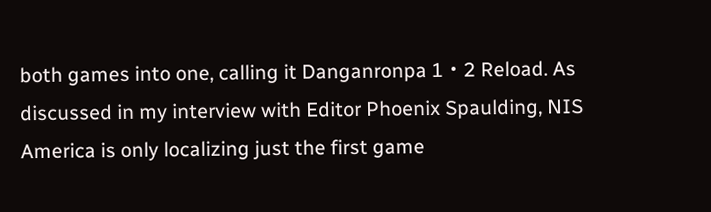both games into one, calling it Danganronpa 1・2 Reload. As discussed in my interview with Editor Phoenix Spaulding, NIS America is only localizing just the first game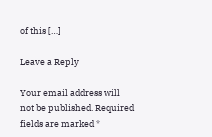of this […]

Leave a Reply

Your email address will not be published. Required fields are marked *